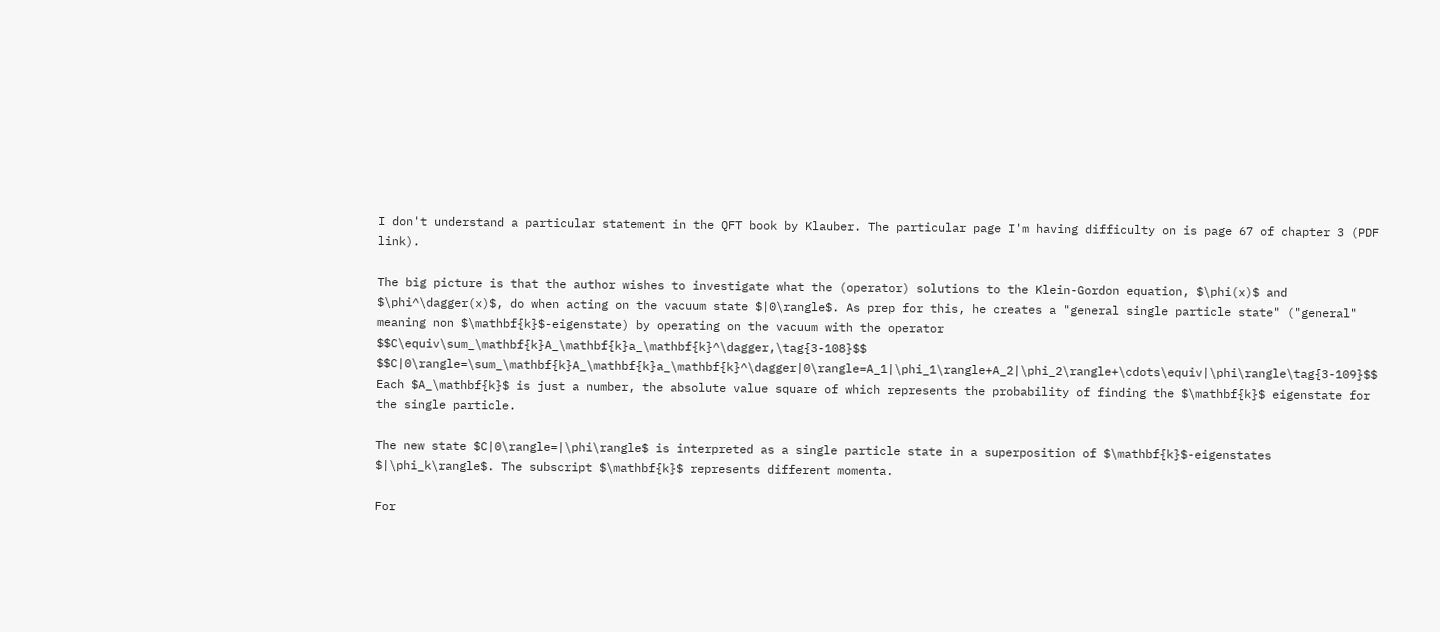I don't understand a particular statement in the QFT book by Klauber. The particular page I'm having difficulty on is page 67 of chapter 3 (PDF link).

The big picture is that the author wishes to investigate what the (operator) solutions to the Klein-Gordon equation, $\phi(x)$ and $\phi^\dagger(x)$, do when acting on the vacuum state $|0\rangle$. As prep for this, he creates a "general single particle state" ("general" meaning non $\mathbf{k}$-eigenstate) by operating on the vacuum with the operator $$C\equiv\sum_\mathbf{k}A_\mathbf{k}a_\mathbf{k}^\dagger,\tag{3-108}$$ $$C|0\rangle=\sum_\mathbf{k}A_\mathbf{k}a_\mathbf{k}^\dagger|0\rangle=A_1|\phi_1\rangle+A_2|\phi_2\rangle+\cdots\equiv|\phi\rangle\tag{3-109}$$ Each $A_\mathbf{k}$ is just a number, the absolute value square of which represents the probability of finding the $\mathbf{k}$ eigenstate for the single particle.

The new state $C|0\rangle=|\phi\rangle$ is interpreted as a single particle state in a superposition of $\mathbf{k}$-eigenstates $|\phi_k\rangle$. The subscript $\mathbf{k}$ represents different momenta.

For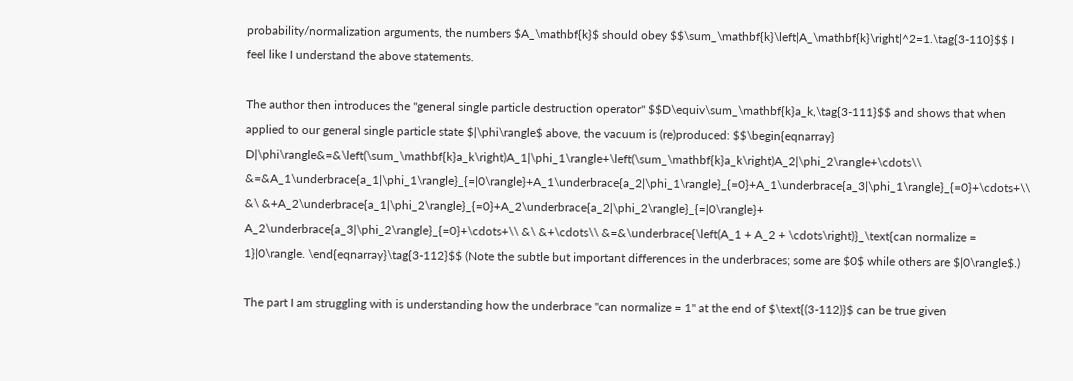probability/normalization arguments, the numbers $A_\mathbf{k}$ should obey $$\sum_\mathbf{k}\left|A_\mathbf{k}\right|^2=1.\tag{3-110}$$ I feel like I understand the above statements.

The author then introduces the "general single particle destruction operator" $$D\equiv\sum_\mathbf{k}a_k,\tag{3-111}$$ and shows that when applied to our general single particle state $|\phi\rangle$ above, the vacuum is (re)produced: $$\begin{eqnarray} D|\phi\rangle&=&\left(\sum_\mathbf{k}a_k\right)A_1|\phi_1\rangle+\left(\sum_\mathbf{k}a_k\right)A_2|\phi_2\rangle+\cdots\\ &=&A_1\underbrace{a_1|\phi_1\rangle}_{=|0\rangle}+A_1\underbrace{a_2|\phi_1\rangle}_{=0}+A_1\underbrace{a_3|\phi_1\rangle}_{=0}+\cdots+\\ &\ &+A_2\underbrace{a_1|\phi_2\rangle}_{=0}+A_2\underbrace{a_2|\phi_2\rangle}_{=|0\rangle}+ A_2\underbrace{a_3|\phi_2\rangle}_{=0}+\cdots+\\ &\ &+\cdots\\ &=&\underbrace{\left(A_1 + A_2 + \cdots\right)}_\text{can normalize = 1}|0\rangle. \end{eqnarray}\tag{3-112}$$ (Note the subtle but important differences in the underbraces; some are $0$ while others are $|0\rangle$.)

The part I am struggling with is understanding how the underbrace "can normalize = 1" at the end of $\text{(3-112)}$ can be true given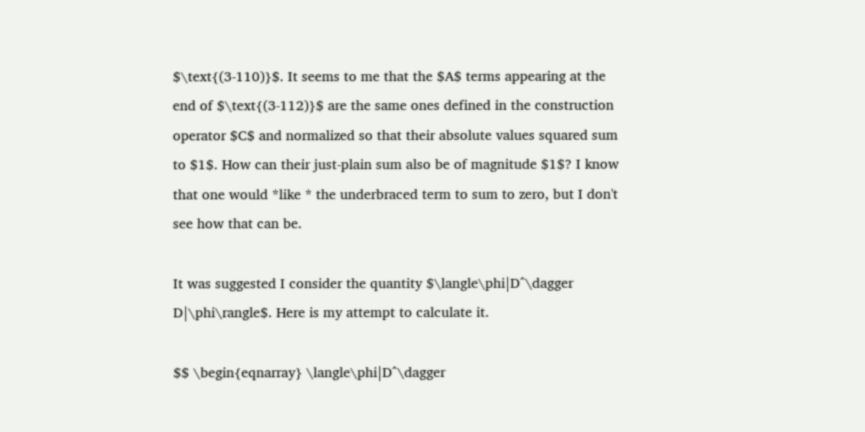$\text{(3-110)}$. It seems to me that the $A$ terms appearing at the end of $\text{(3-112)}$ are the same ones defined in the construction operator $C$ and normalized so that their absolute values squared sum to $1$. How can their just-plain sum also be of magnitude $1$? I know that one would *like * the underbraced term to sum to zero, but I don't see how that can be.

It was suggested I consider the quantity $\langle\phi|D^\dagger D|\phi\rangle$. Here is my attempt to calculate it.

$$ \begin{eqnarray} \langle\phi|D^\dagger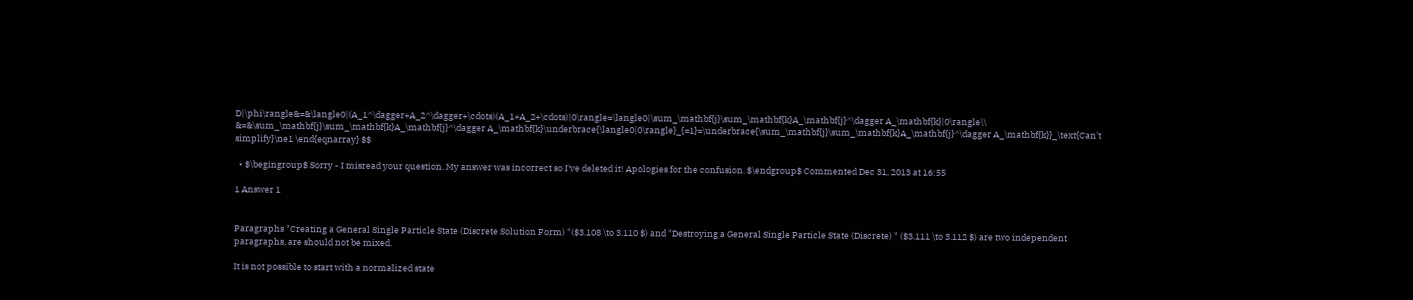D|\phi\rangle&=&\langle0|(A_1^\dagger+A_2^\dagger+\cdots)(A_1+A_2+\cdots)|0\rangle=\langle0|\sum_\mathbf{j}\sum_\mathbf{k}A_\mathbf{j}^\dagger A_\mathbf{k}|0\rangle\\ &=&\sum_\mathbf{j}\sum_\mathbf{k}A_\mathbf{j}^\dagger A_\mathbf{k}\underbrace{\langle0|0\rangle}_{=1}=\underbrace{\sum_\mathbf{j}\sum_\mathbf{k}A_\mathbf{j}^\dagger A_\mathbf{k}}_\text{Can't simplify}\ne1 \end{eqnarray} $$

  • $\begingroup$ Sorry - I misread your question. My answer was incorrect so I've deleted it! Apologies for the confusion. $\endgroup$ Commented Dec 31, 2013 at 16:55

1 Answer 1


Paragraphs "Creating a General Single Particle State (Discrete Solution Form) "($3.108 \to 3.110 $) and "Destroying a General Single Particle State (Discrete) " ($3.111 \to 3.112 $) are two independent paragraphs, are should not be mixed.

It is not possible to start with a normalized state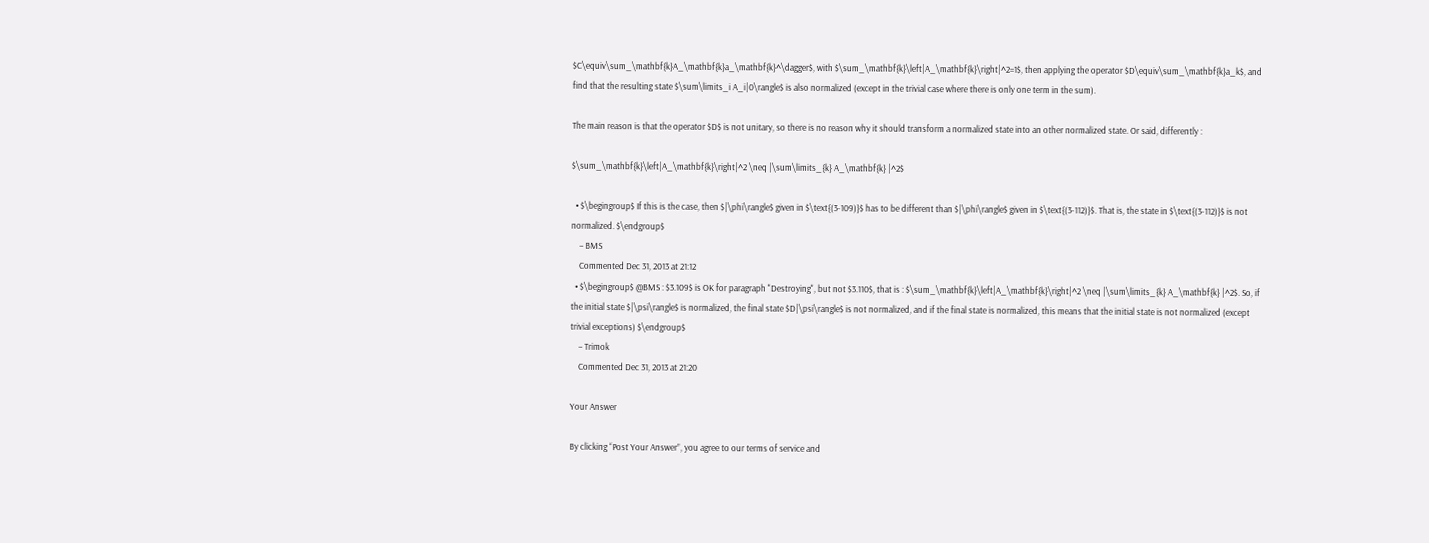$C\equiv\sum_\mathbf{k}A_\mathbf{k}a_\mathbf{k}^\dagger$, with $\sum_\mathbf{k}\left|A_\mathbf{k}\right|^2=1$, then applying the operator $D\equiv\sum_\mathbf{k}a_k$, and find that the resulting state $\sum\limits_i A_i|0\rangle$ is also normalized (except in the trivial case where there is only one term in the sum).

The main reason is that the operator $D$ is not unitary, so there is no reason why it should transform a normalized state into an other normalized state. Or said, differently :

$\sum_\mathbf{k}\left|A_\mathbf{k}\right|^2 \neq |\sum\limits_{k} A_\mathbf{k} |^2$

  • $\begingroup$ If this is the case, then $|\phi\rangle$ given in $\text{(3-109)}$ has to be different than $|\phi\rangle$ given in $\text{(3-112)}$. That is, the state in $\text{(3-112)}$ is not normalized. $\endgroup$
    – BMS
    Commented Dec 31, 2013 at 21:12
  • $\begingroup$ @BMS : $3.109$ is OK for paragraph "Destroying", but not $3.110$, that is : $\sum_\mathbf{k}\left|A_\mathbf{k}\right|^2 \neq |\sum\limits_{k} A_\mathbf{k} |^2$. So, if the initial state $|\psi\rangle$ is normalized, the final state $D|\psi\rangle$ is not normalized, and if the final state is normalized, this means that the initial state is not normalized (except trivial exceptions) $\endgroup$
    – Trimok
    Commented Dec 31, 2013 at 21:20

Your Answer

By clicking “Post Your Answer”, you agree to our terms of service and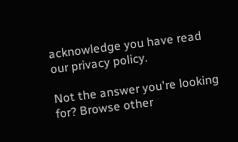acknowledge you have read our privacy policy.

Not the answer you're looking for? Browse other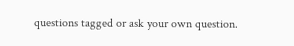questions tagged or ask your own question.